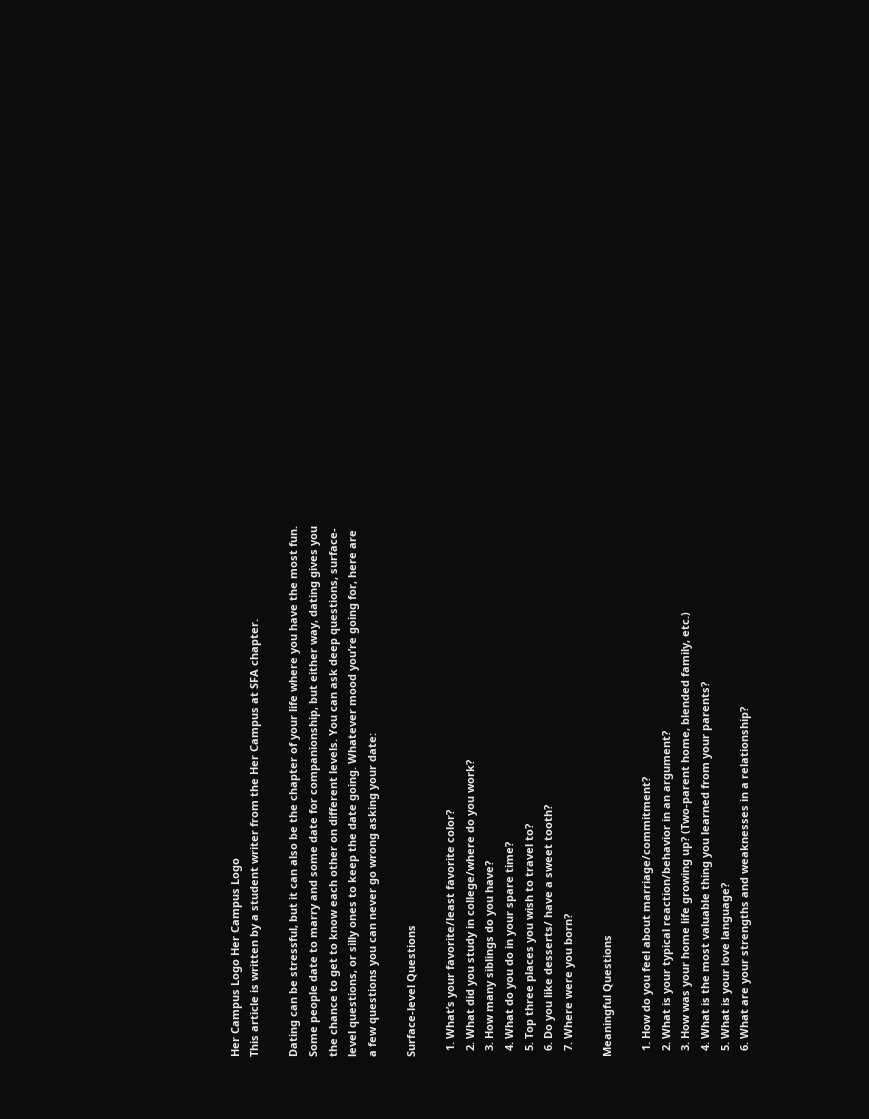Her Campus Logo Her Campus Logo
This article is written by a student writer from the Her Campus at SFA chapter.

Dating can be stressful, but it can also be the chapter of your life where you have the most fun. Some people date to marry and some date for companionship, but either way, dating gives you the chance to get to know each other on different levels. You can ask deep questions, surface-level questions, or silly ones to keep the date going. Whatever mood you’re going for, here are a few questions you can never go wrong asking your date:

Surface-level Questions

  1. What’s your favorite/least favorite color?
  2. What did you study in college/where do you work?
  3. How many siblings do you have?
  4. What do you do in your spare time?
  5. Top three places you wish to travel to?
  6. Do you like desserts/ have a sweet tooth?
  7. Where were you born?

Meaningful Questions

  1. How do you feel about marriage/commitment?
  2. What is your typical reaction/behavior in an argument?
  3. How was your home life growing up? (Two-parent home, blended family, etc.)
  4. What is the most valuable thing you learned from your parents?
  5. What is your love language?
  6. What are your strengths and weaknesses in a relationship?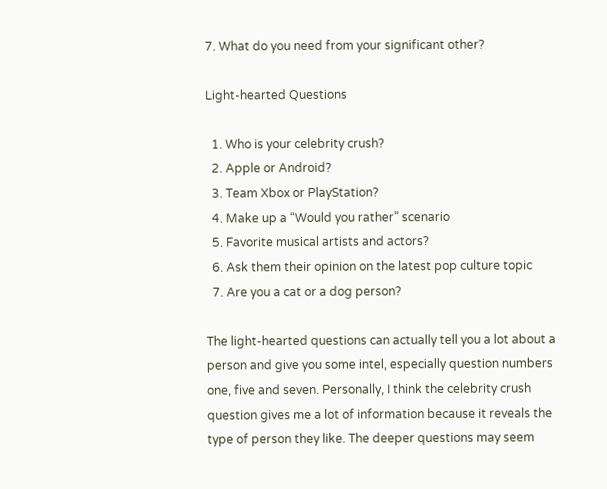7. What do you need from your significant other?

Light-hearted Questions

  1. Who is your celebrity crush?
  2. Apple or Android?
  3. Team Xbox or PlayStation?
  4. Make up a “Would you rather” scenario
  5. Favorite musical artists and actors?
  6. Ask them their opinion on the latest pop culture topic
  7. Are you a cat or a dog person?

The light-hearted questions can actually tell you a lot about a person and give you some intel, especially question numbers one, five and seven. Personally, I think the celebrity crush question gives me a lot of information because it reveals the type of person they like. The deeper questions may seem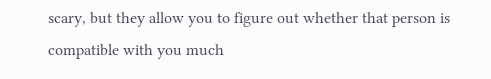scary, but they allow you to figure out whether that person is compatible with you much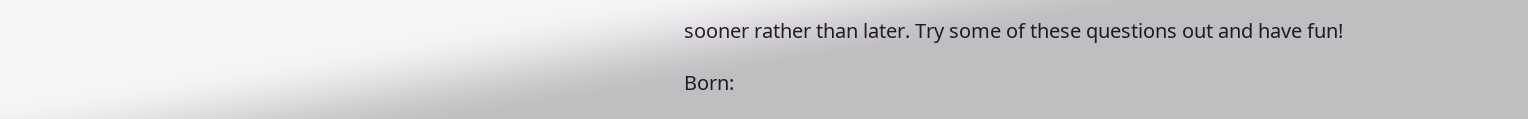sooner rather than later. Try some of these questions out and have fun!

Born: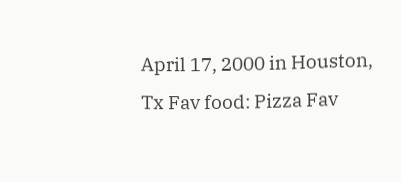April 17, 2000 in Houston, Tx Fav food: Pizza Fav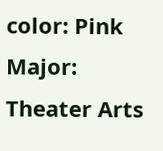color: Pink Major: Theater Arts